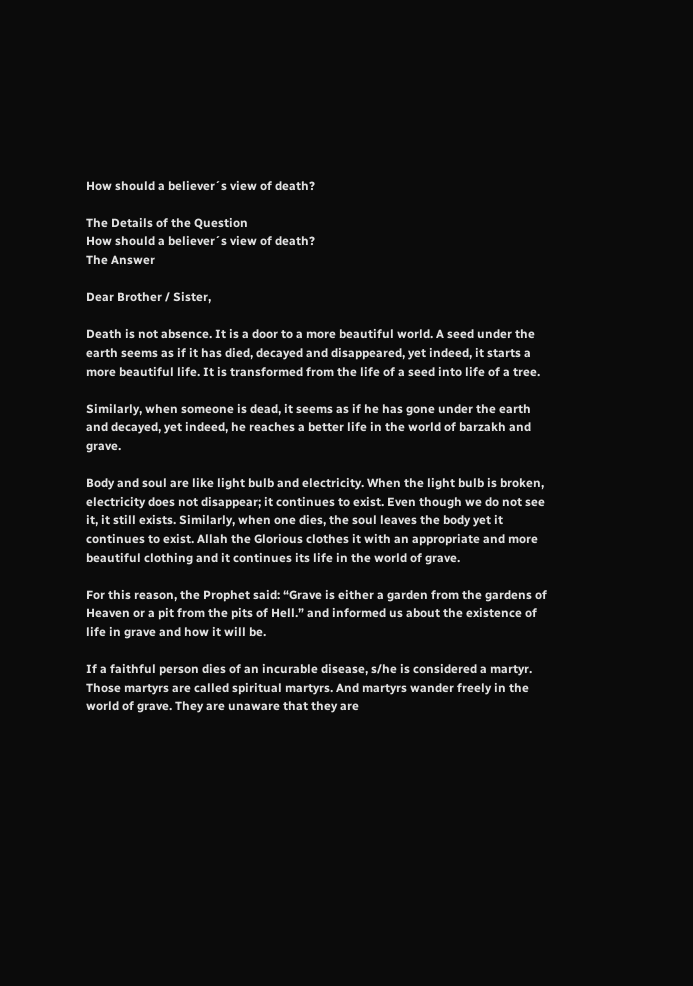How should a believer´s view of death?

The Details of the Question
How should a believer´s view of death?
The Answer

Dear Brother / Sister,

Death is not absence. It is a door to a more beautiful world. A seed under the earth seems as if it has died, decayed and disappeared, yet indeed, it starts a more beautiful life. It is transformed from the life of a seed into life of a tree.

Similarly, when someone is dead, it seems as if he has gone under the earth and decayed, yet indeed, he reaches a better life in the world of barzakh and grave.

Body and soul are like light bulb and electricity. When the light bulb is broken, electricity does not disappear; it continues to exist. Even though we do not see it, it still exists. Similarly, when one dies, the soul leaves the body yet it continues to exist. Allah the Glorious clothes it with an appropriate and more beautiful clothing and it continues its life in the world of grave.

For this reason, the Prophet said: “Grave is either a garden from the gardens of Heaven or a pit from the pits of Hell.” and informed us about the existence of life in grave and how it will be.

If a faithful person dies of an incurable disease, s/he is considered a martyr. Those martyrs are called spiritual martyrs. And martyrs wander freely in the world of grave. They are unaware that they are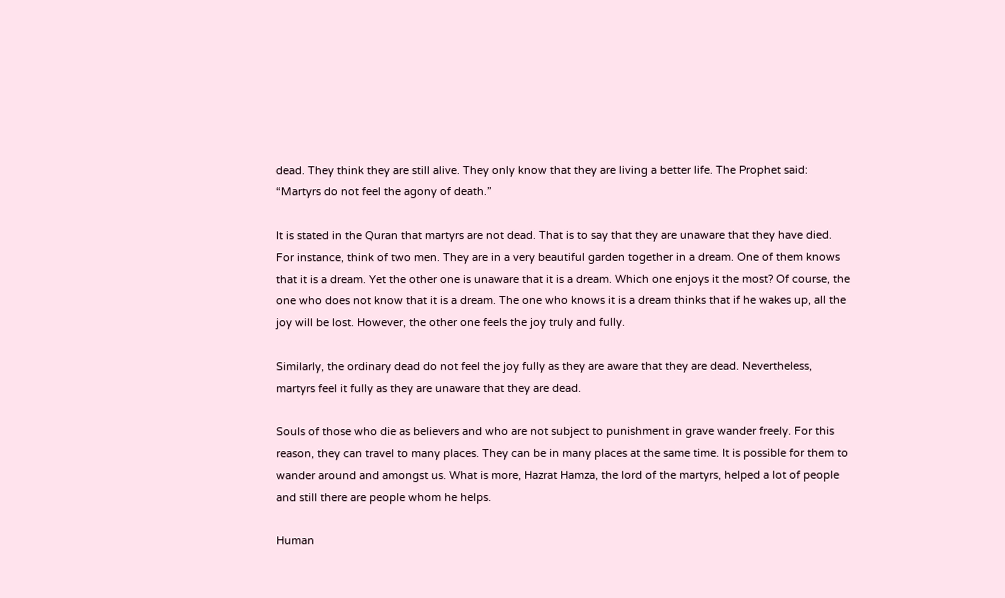dead. They think they are still alive. They only know that they are living a better life. The Prophet said: “Martyrs do not feel the agony of death.”

It is stated in the Quran that martyrs are not dead. That is to say that they are unaware that they have died. For instance, think of two men. They are in a very beautiful garden together in a dream. One of them knows that it is a dream. Yet the other one is unaware that it is a dream. Which one enjoys it the most? Of course, the one who does not know that it is a dream. The one who knows it is a dream thinks that if he wakes up, all the joy will be lost. However, the other one feels the joy truly and fully.

Similarly, the ordinary dead do not feel the joy fully as they are aware that they are dead. Nevertheless, martyrs feel it fully as they are unaware that they are dead.

Souls of those who die as believers and who are not subject to punishment in grave wander freely. For this reason, they can travel to many places. They can be in many places at the same time. It is possible for them to wander around and amongst us. What is more, Hazrat Hamza, the lord of the martyrs, helped a lot of people and still there are people whom he helps.

Human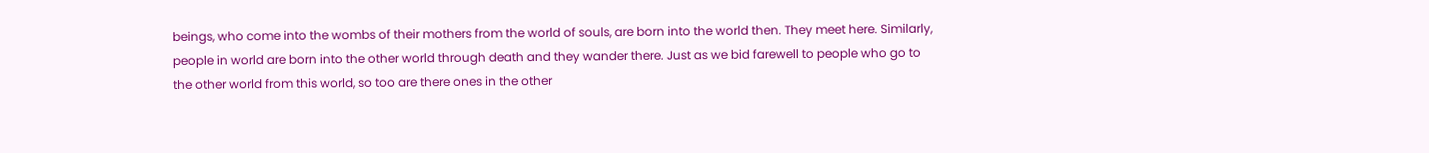beings, who come into the wombs of their mothers from the world of souls, are born into the world then. They meet here. Similarly, people in world are born into the other world through death and they wander there. Just as we bid farewell to people who go to the other world from this world, so too are there ones in the other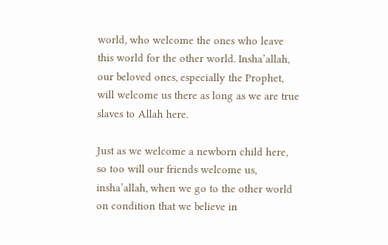world, who welcome the ones who leave this world for the other world. Insha’allah, our beloved ones, especially the Prophet, will welcome us there as long as we are true slaves to Allah here.

Just as we welcome a newborn child here, so too will our friends welcome us, insha’allah, when we go to the other world on condition that we believe in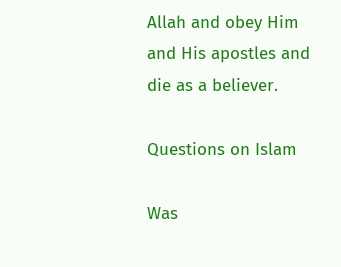Allah and obey Him and His apostles and die as a believer.

Questions on Islam

Was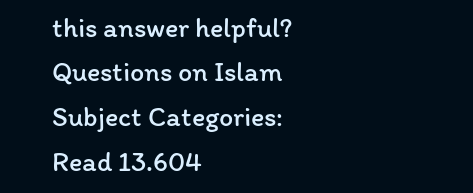this answer helpful?
Questions on Islam
Subject Categories:
Read 13.604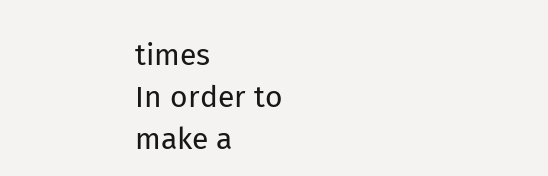times
In order to make a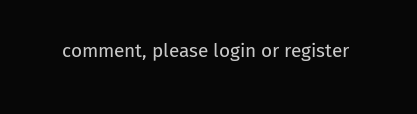comment, please login or register